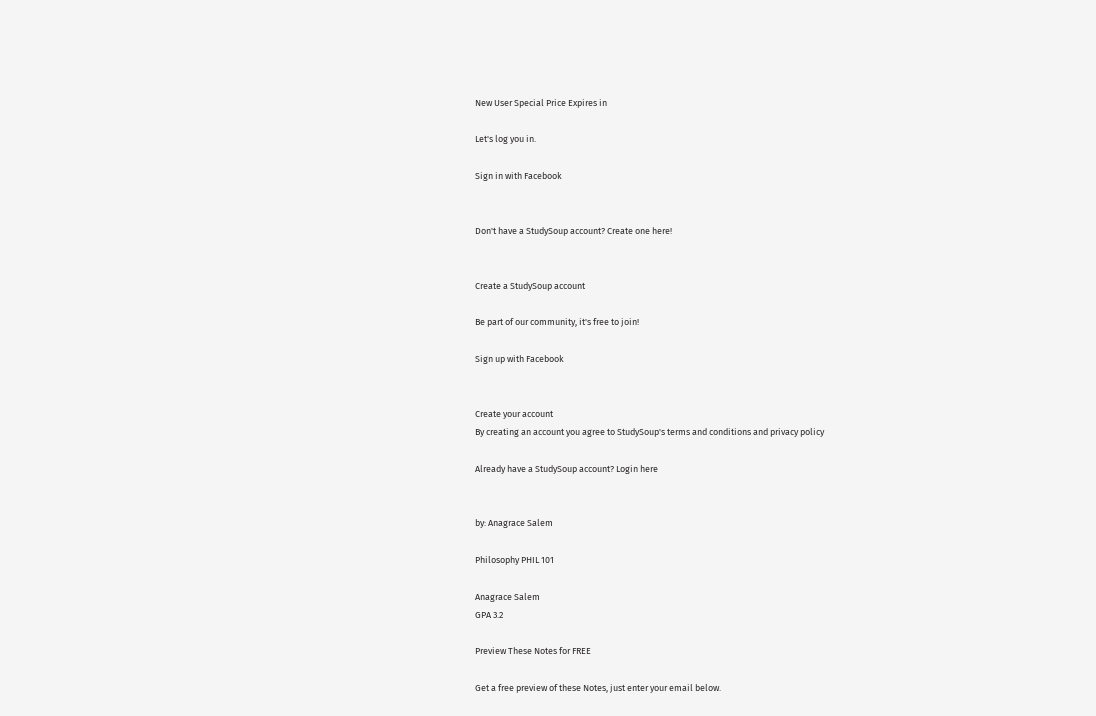New User Special Price Expires in

Let's log you in.

Sign in with Facebook


Don't have a StudySoup account? Create one here!


Create a StudySoup account

Be part of our community, it's free to join!

Sign up with Facebook


Create your account
By creating an account you agree to StudySoup's terms and conditions and privacy policy

Already have a StudySoup account? Login here


by: Anagrace Salem

Philosophy PHIL 101

Anagrace Salem
GPA 3.2

Preview These Notes for FREE

Get a free preview of these Notes, just enter your email below.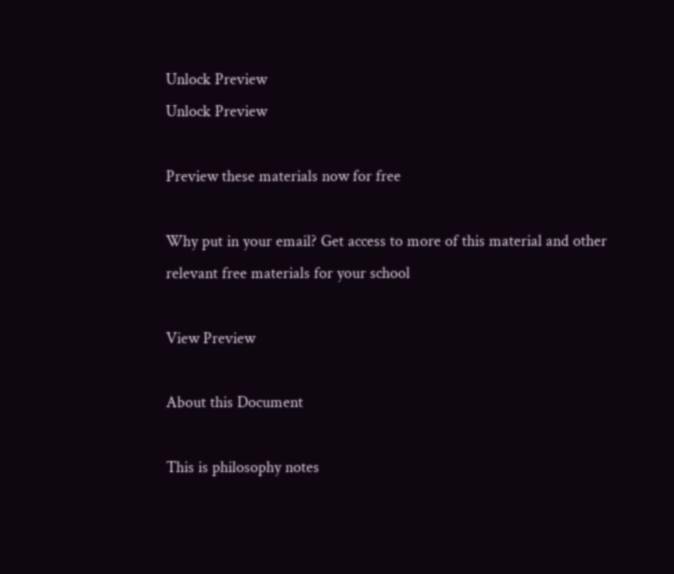Unlock Preview
Unlock Preview

Preview these materials now for free

Why put in your email? Get access to more of this material and other relevant free materials for your school

View Preview

About this Document

This is philosophy notes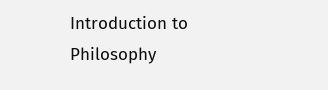Introduction to Philosophy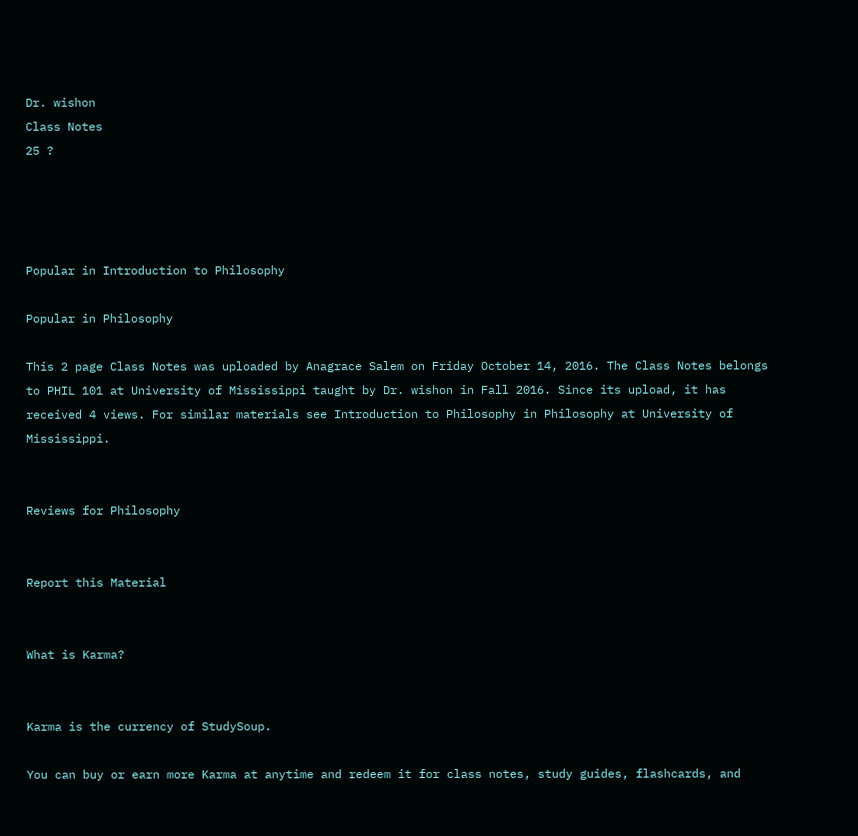Dr. wishon
Class Notes
25 ?




Popular in Introduction to Philosophy

Popular in Philosophy

This 2 page Class Notes was uploaded by Anagrace Salem on Friday October 14, 2016. The Class Notes belongs to PHIL 101 at University of Mississippi taught by Dr. wishon in Fall 2016. Since its upload, it has received 4 views. For similar materials see Introduction to Philosophy in Philosophy at University of Mississippi.


Reviews for Philosophy


Report this Material


What is Karma?


Karma is the currency of StudySoup.

You can buy or earn more Karma at anytime and redeem it for class notes, study guides, flashcards, and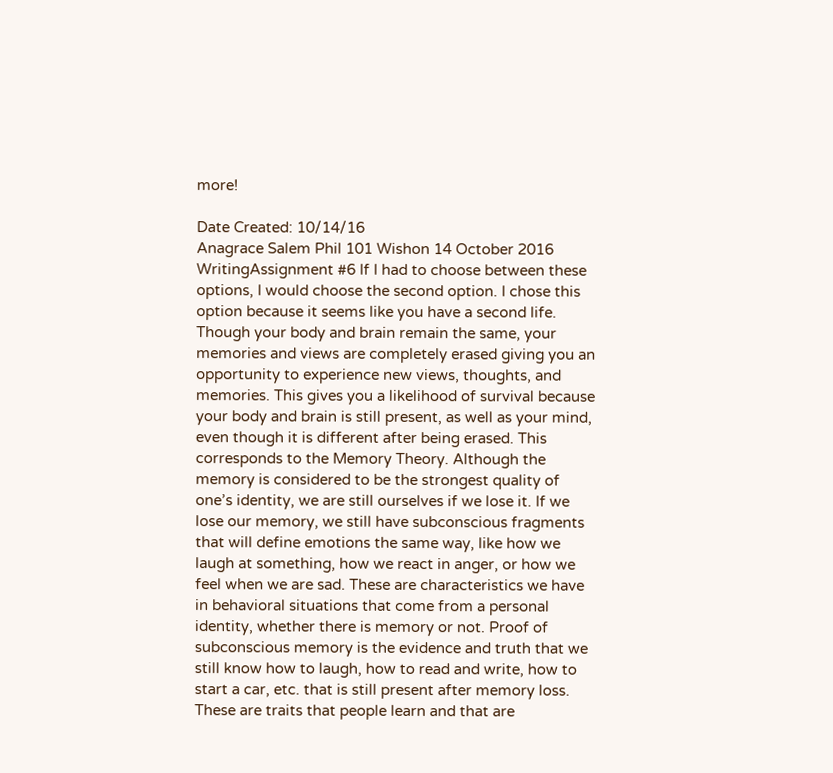more!

Date Created: 10/14/16
Anagrace Salem Phil 101 Wishon 14 October 2016 WritingAssignment #6 If I had to choose between these options, I would choose the second option. I chose this option because it seems like you have a second life. Though your body and brain remain the same, your memories and views are completely erased giving you an opportunity to experience new views, thoughts, and memories. This gives you a likelihood of survival because your body and brain is still present, as well as your mind, even though it is different after being erased. This corresponds to the Memory Theory. Although the memory is considered to be the strongest quality of one’s identity, we are still ourselves if we lose it. If we lose our memory, we still have subconscious fragments that will define emotions the same way, like how we laugh at something, how we react in anger, or how we feel when we are sad. These are characteristics we have in behavioral situations that come from a personal identity, whether there is memory or not. Proof of subconscious memory is the evidence and truth that we still know how to laugh, how to read and write, how to start a car, etc. that is still present after memory loss. These are traits that people learn and that are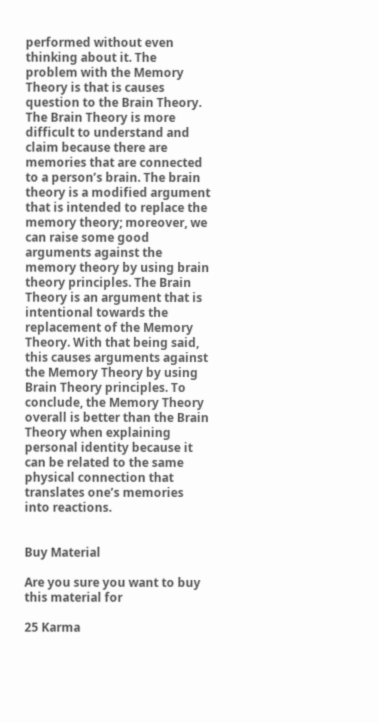performed without even thinking about it. The problem with the Memory Theory is that is causes question to the Brain Theory. The Brain Theory is more difficult to understand and claim because there are memories that are connected to a person’s brain. The brain theory is a modified argument that is intended to replace the memory theory; moreover, we can raise some good arguments against the memory theory by using brain theory principles. The Brain Theory is an argument that is intentional towards the replacement of the Memory Theory. With that being said, this causes arguments against the Memory Theory by using Brain Theory principles. To conclude, the Memory Theory overall is better than the Brain Theory when explaining personal identity because it can be related to the same physical connection that translates one’s memories into reactions.


Buy Material

Are you sure you want to buy this material for

25 Karma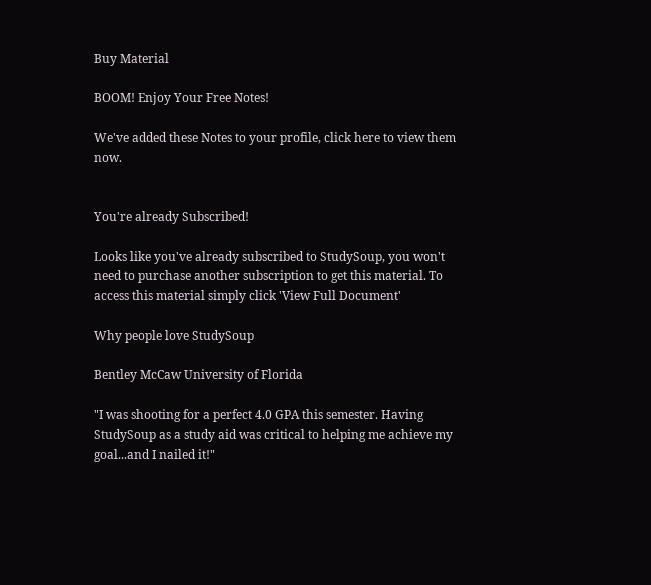Buy Material

BOOM! Enjoy Your Free Notes!

We've added these Notes to your profile, click here to view them now.


You're already Subscribed!

Looks like you've already subscribed to StudySoup, you won't need to purchase another subscription to get this material. To access this material simply click 'View Full Document'

Why people love StudySoup

Bentley McCaw University of Florida

"I was shooting for a perfect 4.0 GPA this semester. Having StudySoup as a study aid was critical to helping me achieve my goal...and I nailed it!"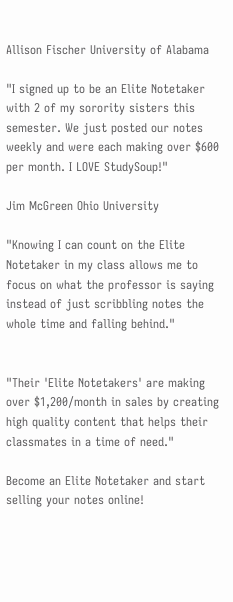Allison Fischer University of Alabama

"I signed up to be an Elite Notetaker with 2 of my sorority sisters this semester. We just posted our notes weekly and were each making over $600 per month. I LOVE StudySoup!"

Jim McGreen Ohio University

"Knowing I can count on the Elite Notetaker in my class allows me to focus on what the professor is saying instead of just scribbling notes the whole time and falling behind."


"Their 'Elite Notetakers' are making over $1,200/month in sales by creating high quality content that helps their classmates in a time of need."

Become an Elite Notetaker and start selling your notes online!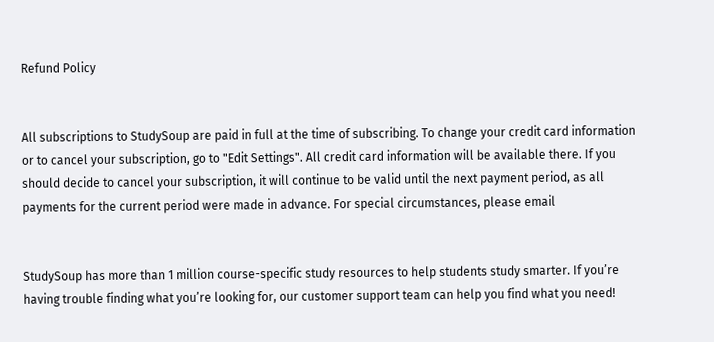Refund Policy


All subscriptions to StudySoup are paid in full at the time of subscribing. To change your credit card information or to cancel your subscription, go to "Edit Settings". All credit card information will be available there. If you should decide to cancel your subscription, it will continue to be valid until the next payment period, as all payments for the current period were made in advance. For special circumstances, please email


StudySoup has more than 1 million course-specific study resources to help students study smarter. If you’re having trouble finding what you’re looking for, our customer support team can help you find what you need!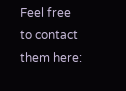Feel free to contact them here: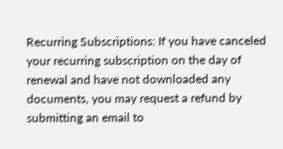Recurring Subscriptions: If you have canceled your recurring subscription on the day of renewal and have not downloaded any documents, you may request a refund by submitting an email to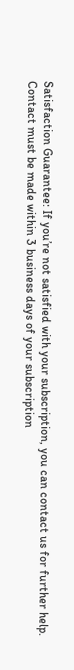Satisfaction Guarantee: If you’re not satisfied with your subscription, you can contact us for further help. Contact must be made within 3 business days of your subscription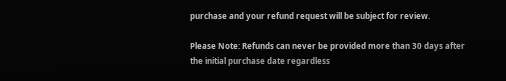purchase and your refund request will be subject for review.

Please Note: Refunds can never be provided more than 30 days after the initial purchase date regardless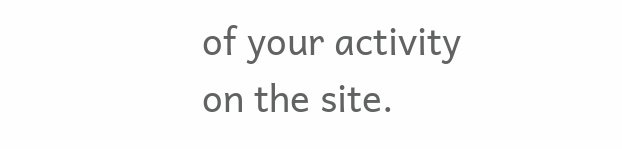of your activity on the site.